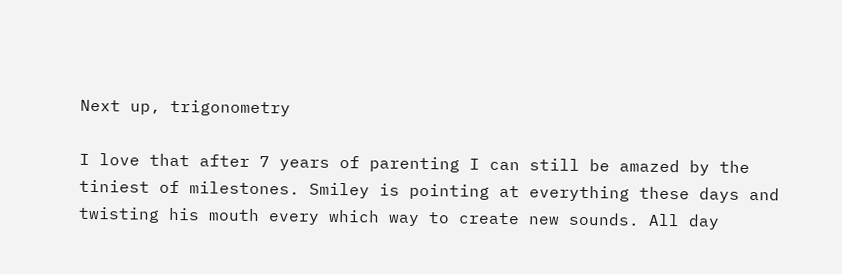Next up, trigonometry

I love that after 7 years of parenting I can still be amazed by the tiniest of milestones. Smiley is pointing at everything these days and twisting his mouth every which way to create new sounds. All day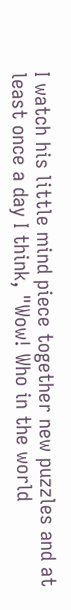I watch his little mind piece together new puzzles and at least once a day I think, "Wow! Who in the world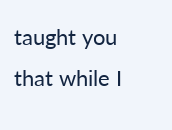taught you that while I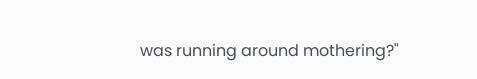was running around mothering?"